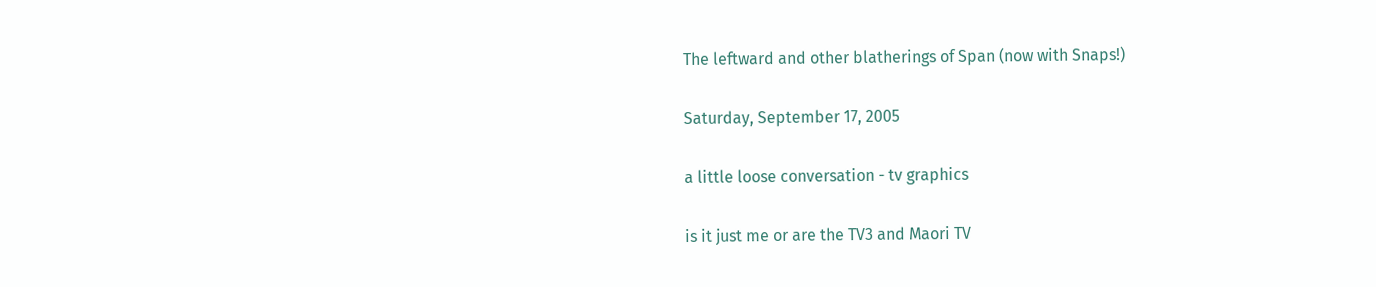The leftward and other blatherings of Span (now with Snaps!)

Saturday, September 17, 2005

a little loose conversation - tv graphics

is it just me or are the TV3 and Maori TV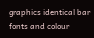graphics identical bar fonts and colour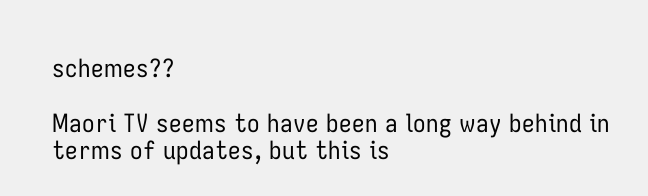schemes??

Maori TV seems to have been a long way behind in terms of updates, but this is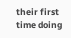their first time doing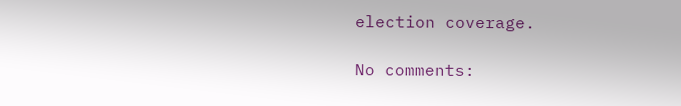election coverage.

No comments: